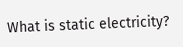What is static electricity?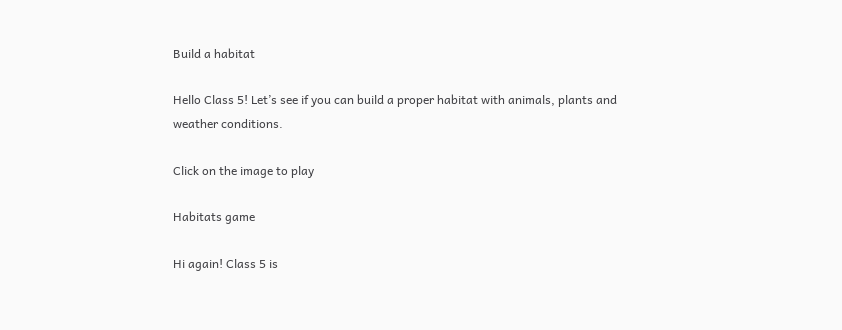Build a habitat

Hello Class 5! Let’s see if you can build a proper habitat with animals, plants and weather conditions.

Click on the image to play

Habitats game

Hi again! Class 5 is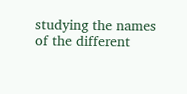studying the names of the different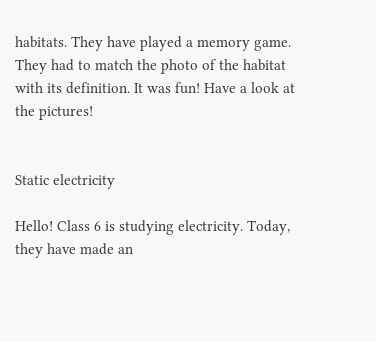habitats. They have played a memory game. They had to match the photo of the habitat with its definition. It was fun! Have a look at the pictures!


Static electricity

Hello! Class 6 is studying electricity. Today, they have made an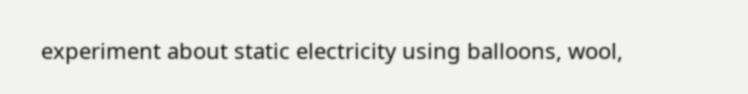experiment about static electricity using balloons, wool,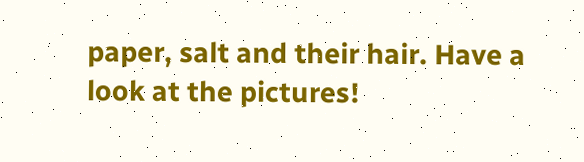paper, salt and their hair. Have a look at the pictures!